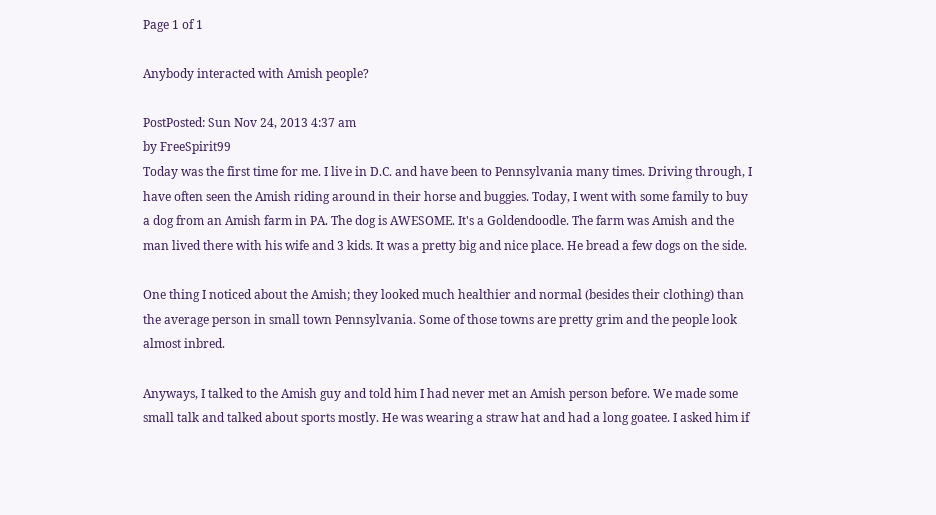Page 1 of 1

Anybody interacted with Amish people?

PostPosted: Sun Nov 24, 2013 4:37 am
by FreeSpirit99
Today was the first time for me. I live in D.C. and have been to Pennsylvania many times. Driving through, I have often seen the Amish riding around in their horse and buggies. Today, I went with some family to buy a dog from an Amish farm in PA. The dog is AWESOME. It's a Goldendoodle. The farm was Amish and the man lived there with his wife and 3 kids. It was a pretty big and nice place. He bread a few dogs on the side.

One thing I noticed about the Amish; they looked much healthier and normal (besides their clothing) than the average person in small town Pennsylvania. Some of those towns are pretty grim and the people look almost inbred.

Anyways, I talked to the Amish guy and told him I had never met an Amish person before. We made some small talk and talked about sports mostly. He was wearing a straw hat and had a long goatee. I asked him if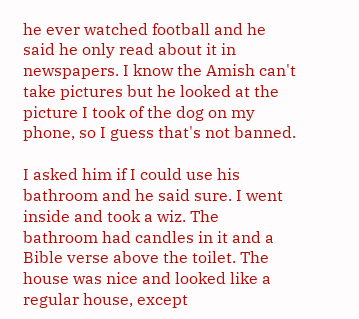he ever watched football and he said he only read about it in newspapers. I know the Amish can't take pictures but he looked at the picture I took of the dog on my phone, so I guess that's not banned.

I asked him if I could use his bathroom and he said sure. I went inside and took a wiz. The bathroom had candles in it and a Bible verse above the toilet. The house was nice and looked like a regular house, except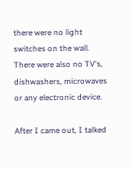there were no light switches on the wall. There were also no TV's, dishwashers, microwaves or any electronic device.

After I came out, I talked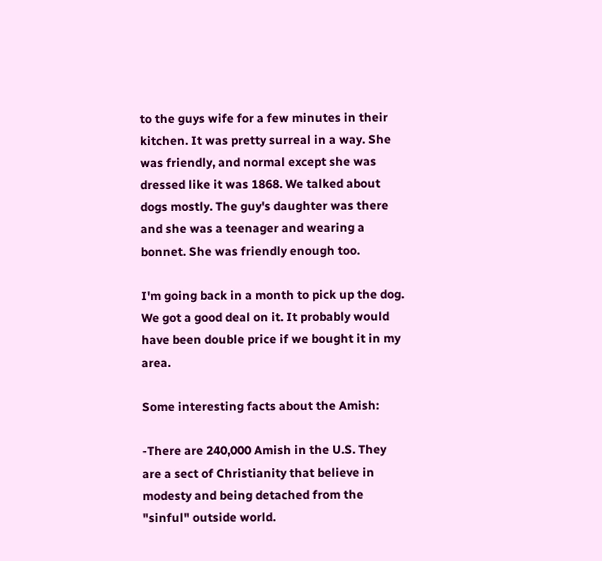to the guys wife for a few minutes in their kitchen. It was pretty surreal in a way. She was friendly, and normal except she was dressed like it was 1868. We talked about dogs mostly. The guy's daughter was there and she was a teenager and wearing a bonnet. She was friendly enough too.

I'm going back in a month to pick up the dog. We got a good deal on it. It probably would have been double price if we bought it in my area.

Some interesting facts about the Amish:

-There are 240,000 Amish in the U.S. They are a sect of Christianity that believe in modesty and being detached from the "sinful" outside world.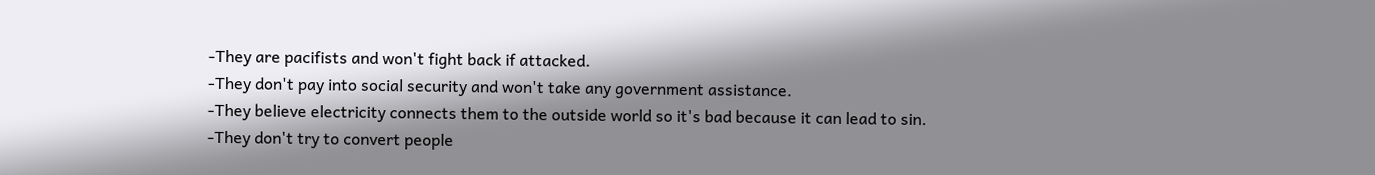-They are pacifists and won't fight back if attacked.
-They don't pay into social security and won't take any government assistance.
-They believe electricity connects them to the outside world so it's bad because it can lead to sin.
-They don't try to convert people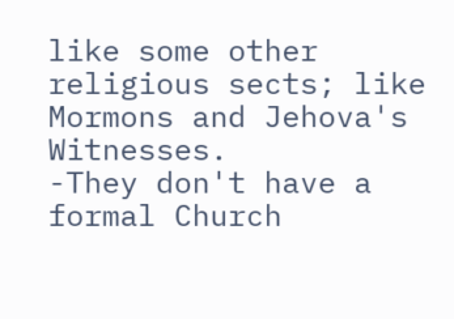like some other religious sects; like Mormons and Jehova's Witnesses.
-They don't have a formal Church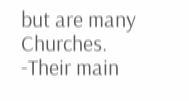but are many Churches.
-Their main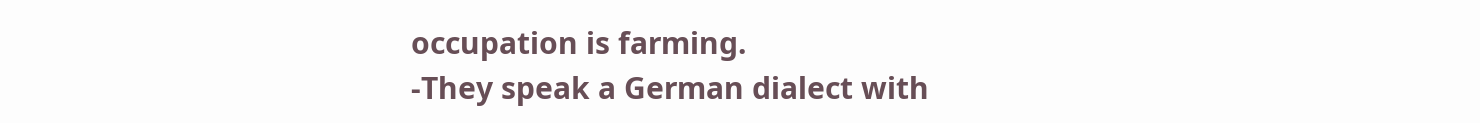occupation is farming.
-They speak a German dialect with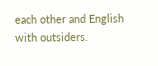each other and English with outsiders.